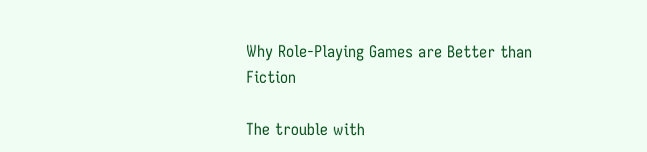Why Role-Playing Games are Better than Fiction

The trouble with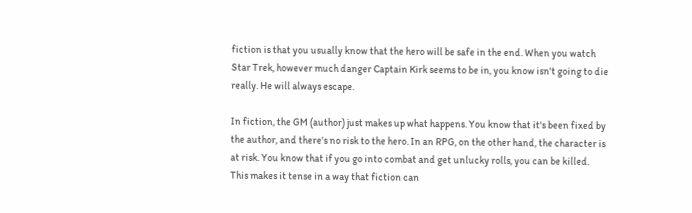fiction is that you usually know that the hero will be safe in the end. When you watch Star Trek, however much danger Captain Kirk seems to be in, you know isn't going to die really. He will always escape.

In fiction, the GM (author) just makes up what happens. You know that it's been fixed by the author, and there's no risk to the hero. In an RPG, on the other hand, the character is at risk. You know that if you go into combat and get unlucky rolls, you can be killed. This makes it tense in a way that fiction can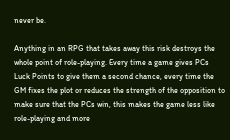never be.

Anything in an RPG that takes away this risk destroys the whole point of role-playing. Every time a game gives PCs Luck Points to give them a second chance, every time the GM fixes the plot or reduces the strength of the opposition to make sure that the PCs win, this makes the game less like role-playing and more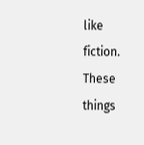like fiction. These things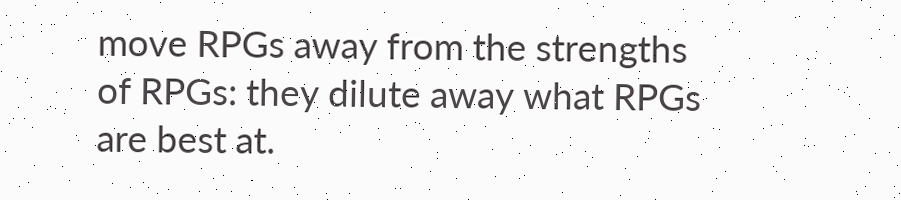move RPGs away from the strengths of RPGs: they dilute away what RPGs are best at.